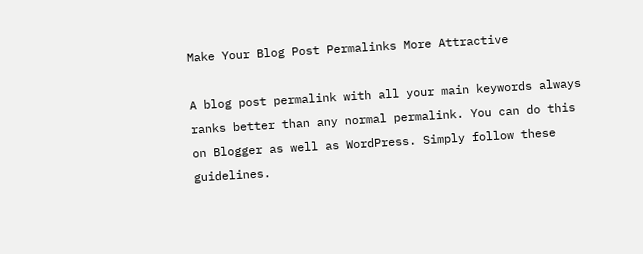Make Your Blog Post Permalinks More Attractive

A blog post permalink with all your main keywords always ranks better than any normal permalink. You can do this on Blogger as well as WordPress. Simply follow these guidelines.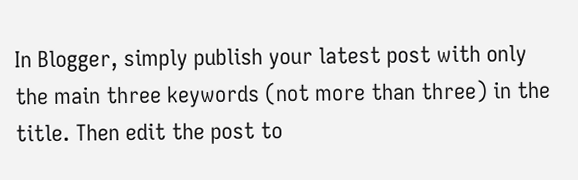In Blogger, simply publish your latest post with only the main three keywords (not more than three) in the title. Then edit the post to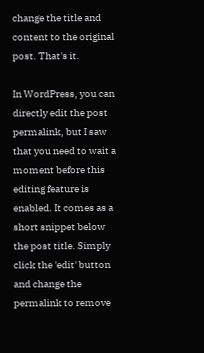change the title and content to the original post. That's it.

In WordPress, you can directly edit the post permalink, but I saw that you need to wait a moment before this editing feature is enabled. It comes as a short snippet below the post title. Simply click the 'edit' button and change the permalink to remove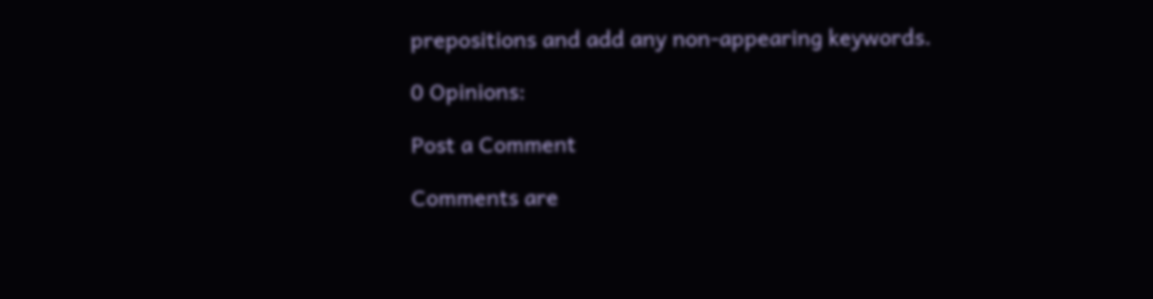prepositions and add any non-appearing keywords.

0 Opinions:

Post a Comment

Comments are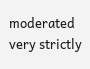moderated very strictly